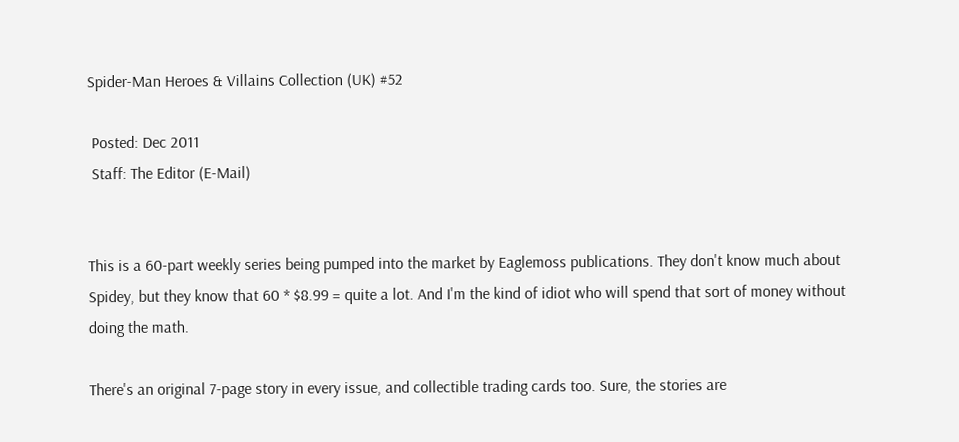Spider-Man Heroes & Villains Collection (UK) #52

 Posted: Dec 2011
 Staff: The Editor (E-Mail)


This is a 60-part weekly series being pumped into the market by Eaglemoss publications. They don't know much about Spidey, but they know that 60 * $8.99 = quite a lot. And I'm the kind of idiot who will spend that sort of money without doing the math.

There's an original 7-page story in every issue, and collectible trading cards too. Sure, the stories are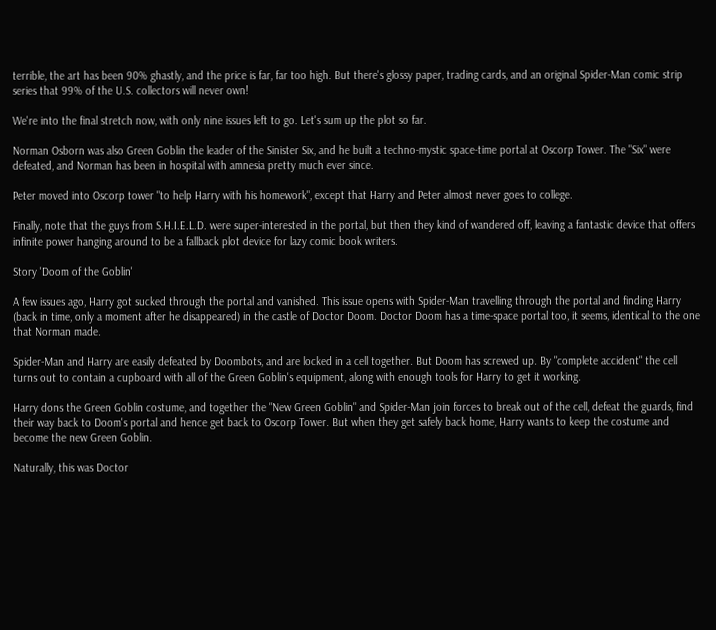terrible, the art has been 90% ghastly, and the price is far, far too high. But there's glossy paper, trading cards, and an original Spider-Man comic strip series that 99% of the U.S. collectors will never own!

We're into the final stretch now, with only nine issues left to go. Let's sum up the plot so far.

Norman Osborn was also Green Goblin the leader of the Sinister Six, and he built a techno-mystic space-time portal at Oscorp Tower. The "Six" were defeated, and Norman has been in hospital with amnesia pretty much ever since.

Peter moved into Oscorp tower "to help Harry with his homework", except that Harry and Peter almost never goes to college.

Finally, note that the guys from S.H.I.E.L.D. were super-interested in the portal, but then they kind of wandered off, leaving a fantastic device that offers infinite power hanging around to be a fallback plot device for lazy comic book writers.

Story 'Doom of the Goblin'

A few issues ago, Harry got sucked through the portal and vanished. This issue opens with Spider-Man travelling through the portal and finding Harry (back in time, only a moment after he disappeared) in the castle of Doctor Doom. Doctor Doom has a time-space portal too, it seems, identical to the one that Norman made.

Spider-Man and Harry are easily defeated by Doombots, and are locked in a cell together. But Doom has screwed up. By "complete accident" the cell turns out to contain a cupboard with all of the Green Goblin's equipment, along with enough tools for Harry to get it working.

Harry dons the Green Goblin costume, and together the "New Green Goblin" and Spider-Man join forces to break out of the cell, defeat the guards, find their way back to Doom's portal and hence get back to Oscorp Tower. But when they get safely back home, Harry wants to keep the costume and become the new Green Goblin.

Naturally, this was Doctor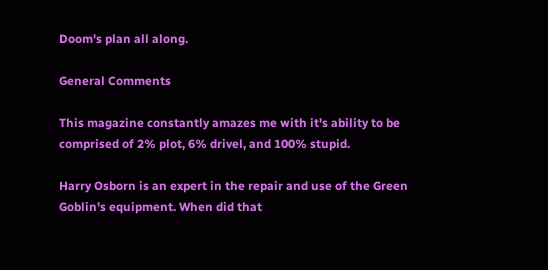Doom's plan all along.

General Comments

This magazine constantly amazes me with it's ability to be comprised of 2% plot, 6% drivel, and 100% stupid.

Harry Osborn is an expert in the repair and use of the Green Goblin's equipment. When did that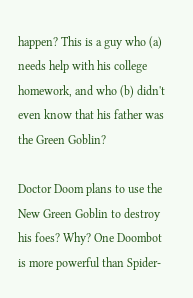happen? This is a guy who (a) needs help with his college homework, and who (b) didn't even know that his father was the Green Goblin?

Doctor Doom plans to use the New Green Goblin to destroy his foes? Why? One Doombot is more powerful than Spider-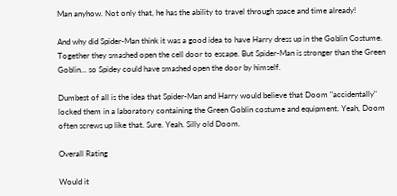Man anyhow. Not only that, he has the ability to travel through space and time already!

And why did Spider-Man think it was a good idea to have Harry dress up in the Goblin Costume. Together they smashed open the cell door to escape. But Spider-Man is stronger than the Green Goblin... so Spidey could have smashed open the door by himself.

Dumbest of all is the idea that Spider-Man and Harry would believe that Doom "accidentally" locked them in a laboratory containing the Green Goblin costume and equipment. Yeah, Doom often screws up like that. Sure. Yeah. Silly old Doom.

Overall Rating

Would it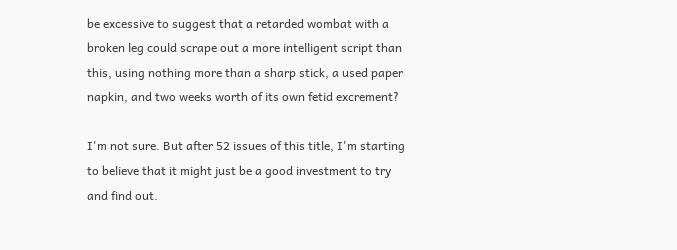be excessive to suggest that a retarded wombat with a broken leg could scrape out a more intelligent script than this, using nothing more than a sharp stick, a used paper napkin, and two weeks worth of its own fetid excrement?

I'm not sure. But after 52 issues of this title, I'm starting to believe that it might just be a good investment to try and find out.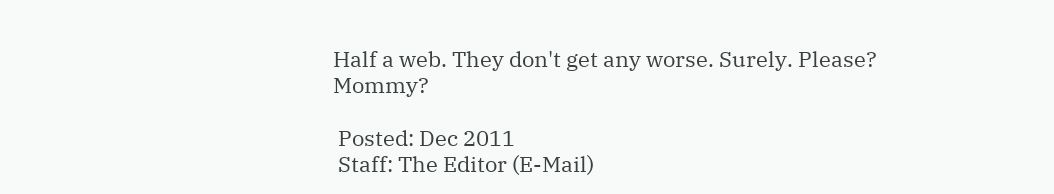Half a web. They don't get any worse. Surely. Please? Mommy?

 Posted: Dec 2011
 Staff: The Editor (E-Mail)